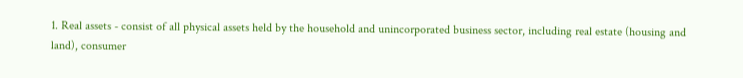1. Real assets - consist of all physical assets held by the household and unincorporated business sector, including real estate (housing and land), consumer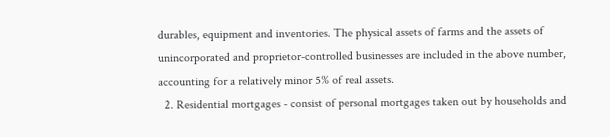durables, equipment and inventories. The physical assets of farms and the assets of unincorporated and proprietor-controlled businesses are included in the above number, accounting for a relatively minor 5% of real assets.
  2. Residential mortgages - consist of personal mortgages taken out by households and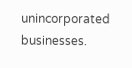unincorporated businesses.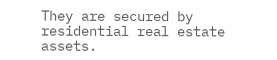They are secured by residential real estate assets.